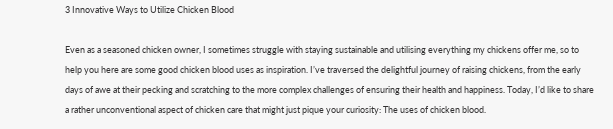3 Innovative Ways to Utilize Chicken Blood

Even as a seasoned chicken owner, I sometimes struggle with staying sustainable and utilising everything my chickens offer me, so to help you here are some good chicken blood uses as inspiration. I’ve traversed the delightful journey of raising chickens, from the early days of awe at their pecking and scratching to the more complex challenges of ensuring their health and happiness. Today, I’d like to share a rather unconventional aspect of chicken care that might just pique your curiosity: The uses of chicken blood.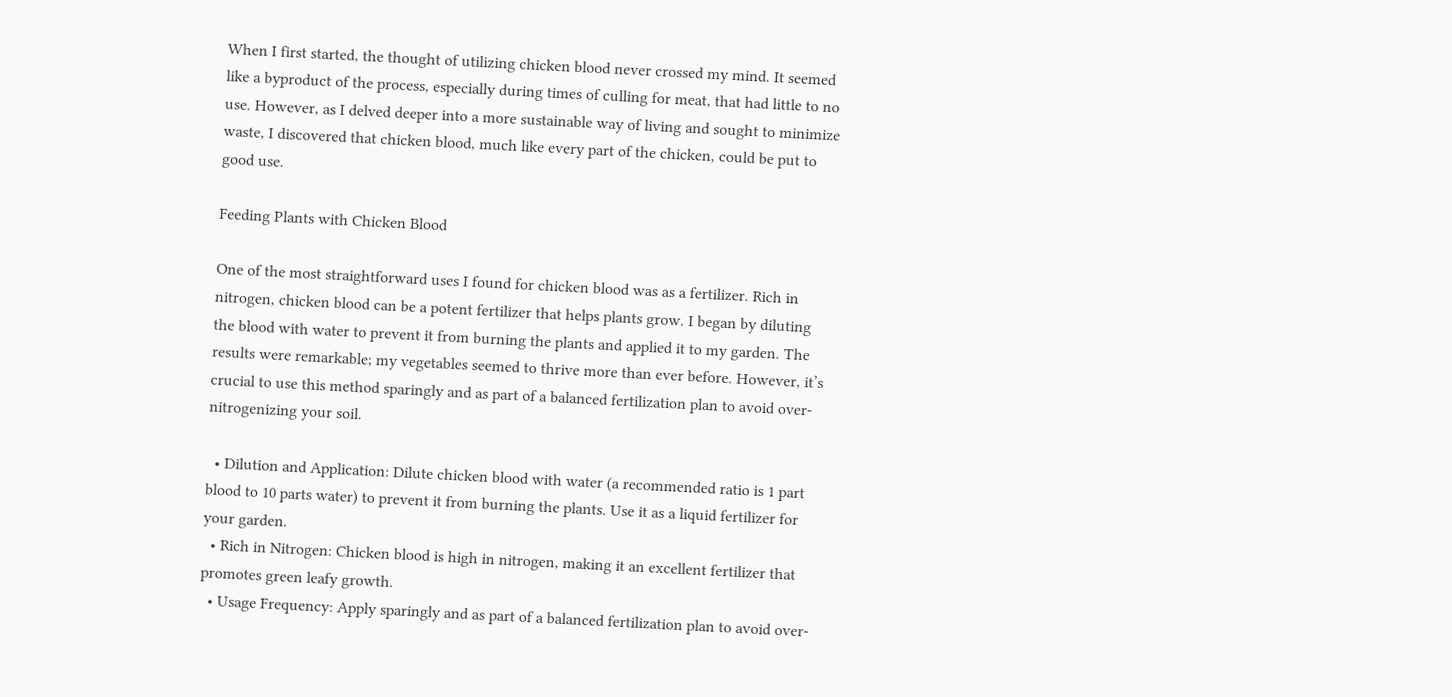When I first started, the thought of utilizing chicken blood never crossed my mind. It seemed like a byproduct of the process, especially during times of culling for meat, that had little to no use. However, as I delved deeper into a more sustainable way of living and sought to minimize waste, I discovered that chicken blood, much like every part of the chicken, could be put to good use.

Feeding Plants with Chicken Blood

One of the most straightforward uses I found for chicken blood was as a fertilizer. Rich in nitrogen, chicken blood can be a potent fertilizer that helps plants grow. I began by diluting the blood with water to prevent it from burning the plants and applied it to my garden. The results were remarkable; my vegetables seemed to thrive more than ever before. However, it’s crucial to use this method sparingly and as part of a balanced fertilization plan to avoid over-nitrogenizing your soil.

  • Dilution and Application: Dilute chicken blood with water (a recommended ratio is 1 part blood to 10 parts water) to prevent it from burning the plants. Use it as a liquid fertilizer for your garden.
  • Rich in Nitrogen: Chicken blood is high in nitrogen, making it an excellent fertilizer that promotes green leafy growth.
  • Usage Frequency: Apply sparingly and as part of a balanced fertilization plan to avoid over-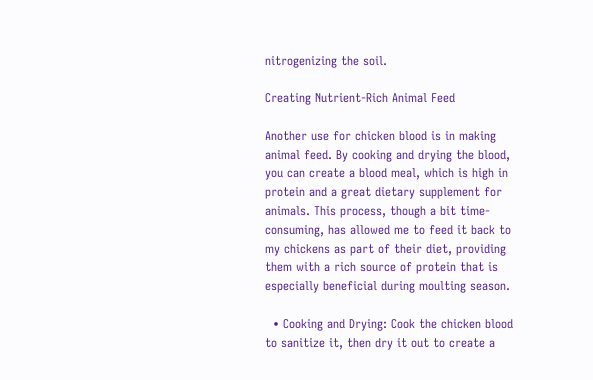nitrogenizing the soil.

Creating Nutrient-Rich Animal Feed

Another use for chicken blood is in making animal feed. By cooking and drying the blood, you can create a blood meal, which is high in protein and a great dietary supplement for animals. This process, though a bit time-consuming, has allowed me to feed it back to my chickens as part of their diet, providing them with a rich source of protein that is especially beneficial during moulting season.

  • Cooking and Drying: Cook the chicken blood to sanitize it, then dry it out to create a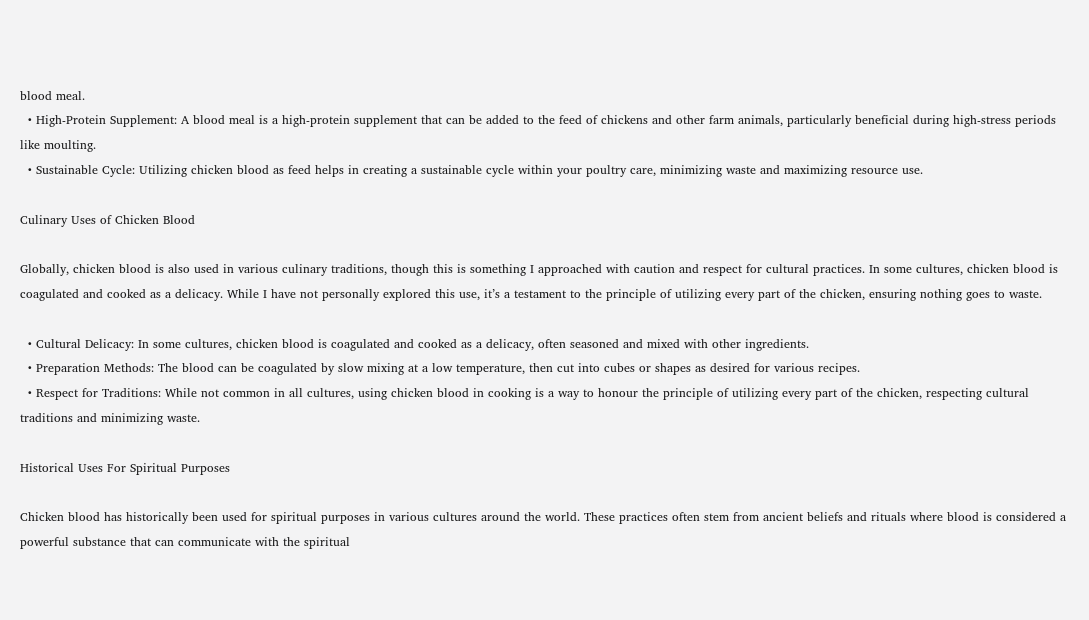blood meal.
  • High-Protein Supplement: A blood meal is a high-protein supplement that can be added to the feed of chickens and other farm animals, particularly beneficial during high-stress periods like moulting.
  • Sustainable Cycle: Utilizing chicken blood as feed helps in creating a sustainable cycle within your poultry care, minimizing waste and maximizing resource use.

Culinary Uses of Chicken Blood

Globally, chicken blood is also used in various culinary traditions, though this is something I approached with caution and respect for cultural practices. In some cultures, chicken blood is coagulated and cooked as a delicacy. While I have not personally explored this use, it’s a testament to the principle of utilizing every part of the chicken, ensuring nothing goes to waste.

  • Cultural Delicacy: In some cultures, chicken blood is coagulated and cooked as a delicacy, often seasoned and mixed with other ingredients.
  • Preparation Methods: The blood can be coagulated by slow mixing at a low temperature, then cut into cubes or shapes as desired for various recipes.
  • Respect for Traditions: While not common in all cultures, using chicken blood in cooking is a way to honour the principle of utilizing every part of the chicken, respecting cultural traditions and minimizing waste.

Historical Uses For Spiritual Purposes

Chicken blood has historically been used for spiritual purposes in various cultures around the world. These practices often stem from ancient beliefs and rituals where blood is considered a powerful substance that can communicate with the spiritual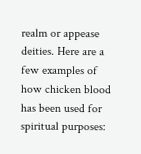realm or appease deities. Here are a few examples of how chicken blood has been used for spiritual purposes: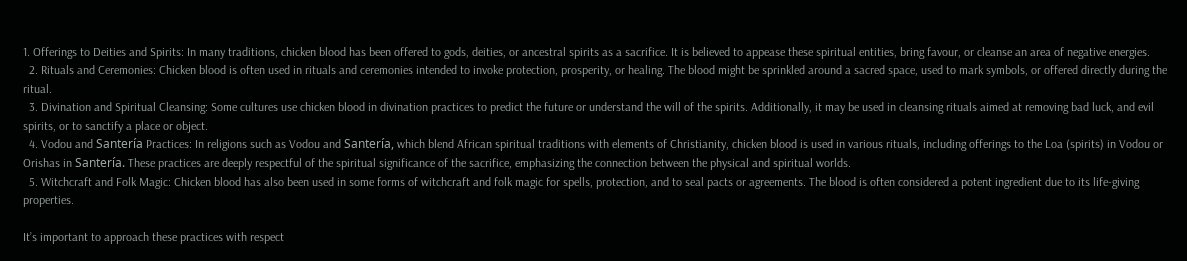1. Offerings to Deities and Spirits: In many traditions, chicken blood has been offered to gods, deities, or ancestral spirits as a sacrifice. It is believed to appease these spiritual entities, bring favour, or cleanse an area of negative energies.
  2. Rituals and Ceremonies: Chicken blood is often used in rituals and ceremonies intended to invoke protection, prosperity, or healing. The blood might be sprinkled around a sacred space, used to mark symbols, or offered directly during the ritual.
  3. Divination and Spiritual Cleansing: Some cultures use chicken blood in divination practices to predict the future or understand the will of the spirits. Additionally, it may be used in cleansing rituals aimed at removing bad luck, and evil spirits, or to sanctify a place or object.
  4. Vodou and Santería Practices: In religions such as Vodou and Santería, which blend African spiritual traditions with elements of Christianity, chicken blood is used in various rituals, including offerings to the Loa (spirits) in Vodou or Orishas in Santería. These practices are deeply respectful of the spiritual significance of the sacrifice, emphasizing the connection between the physical and spiritual worlds.
  5. Witchcraft and Folk Magic: Chicken blood has also been used in some forms of witchcraft and folk magic for spells, protection, and to seal pacts or agreements. The blood is often considered a potent ingredient due to its life-giving properties.

It’s important to approach these practices with respect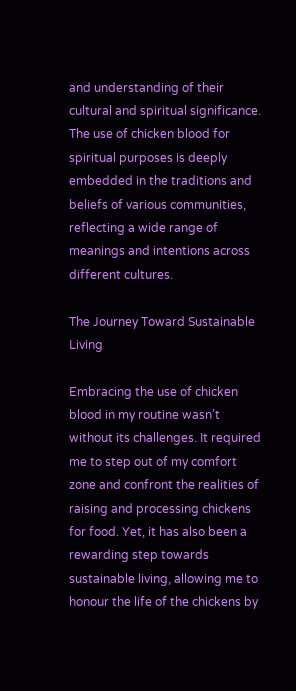and understanding of their cultural and spiritual significance. The use of chicken blood for spiritual purposes is deeply embedded in the traditions and beliefs of various communities, reflecting a wide range of meanings and intentions across different cultures.

The Journey Toward Sustainable Living

Embracing the use of chicken blood in my routine wasn’t without its challenges. It required me to step out of my comfort zone and confront the realities of raising and processing chickens for food. Yet, it has also been a rewarding step towards sustainable living, allowing me to honour the life of the chickens by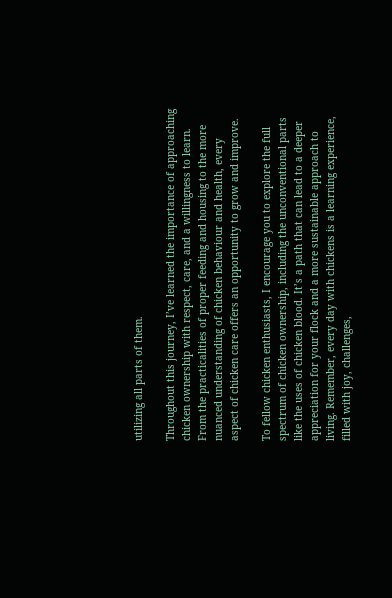utilizing all parts of them.

Throughout this journey, I’ve learned the importance of approaching chicken ownership with respect, care, and a willingness to learn. From the practicalities of proper feeding and housing to the more nuanced understanding of chicken behaviour and health, every aspect of chicken care offers an opportunity to grow and improve.

To fellow chicken enthusiasts, I encourage you to explore the full spectrum of chicken ownership, including the unconventional parts like the uses of chicken blood. It’s a path that can lead to a deeper appreciation for your flock and a more sustainable approach to living. Remember, every day with chickens is a learning experience, filled with joy, challenges,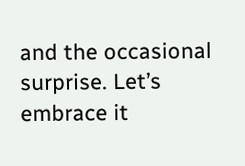and the occasional surprise. Let’s embrace it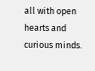all with open hearts and curious minds.